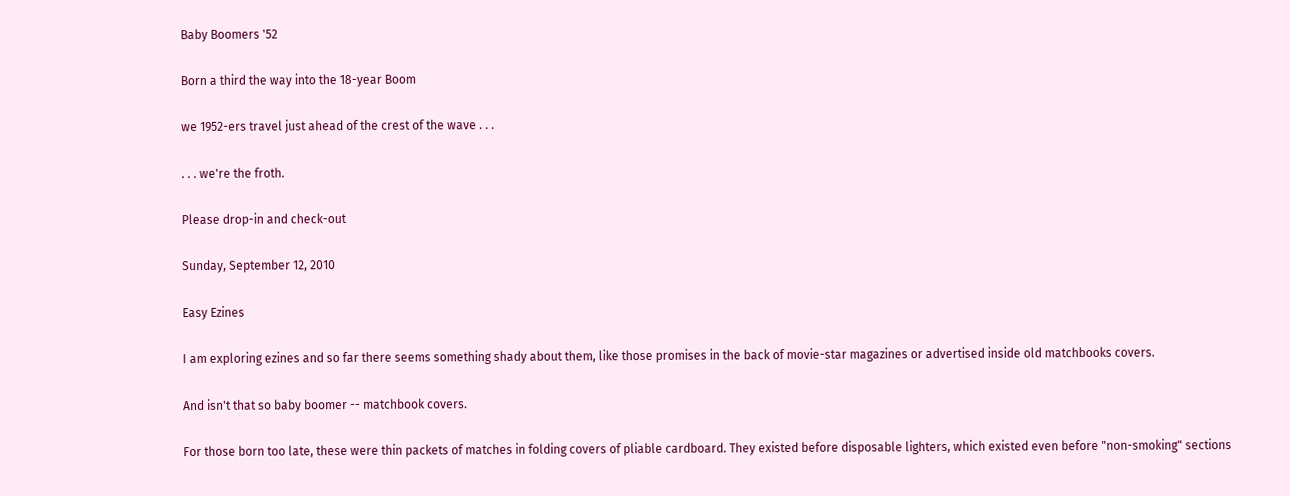Baby Boomers '52

Born a third the way into the 18-year Boom

we 1952-ers travel just ahead of the crest of the wave . . .

. . . we're the froth.

Please drop-in and check-out

Sunday, September 12, 2010

Easy Ezines

I am exploring ezines and so far there seems something shady about them, like those promises in the back of movie-star magazines or advertised inside old matchbooks covers.

And isn't that so baby boomer -- matchbook covers.

For those born too late, these were thin packets of matches in folding covers of pliable cardboard. They existed before disposable lighters, which existed even before "non-smoking" sections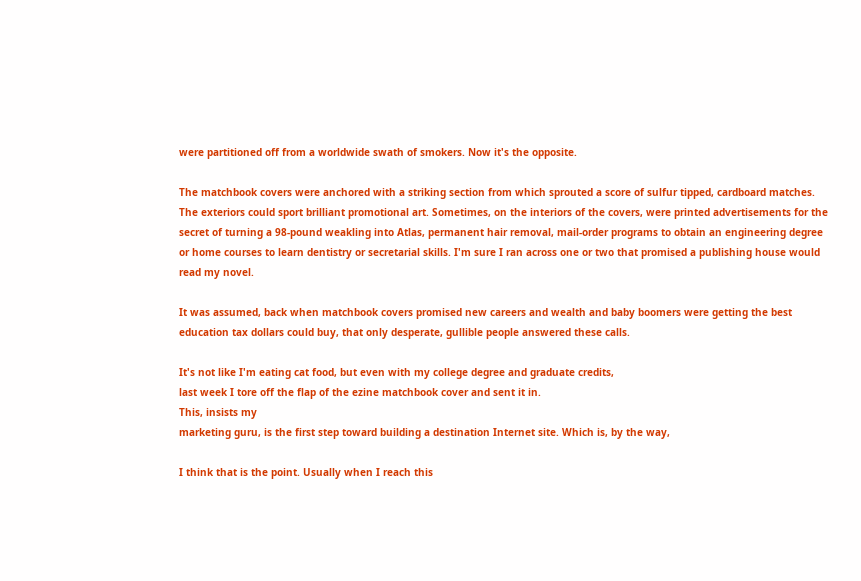were partitioned off from a worldwide swath of smokers. Now it's the opposite.

The matchbook covers were anchored with a striking section from which sprouted a score of sulfur tipped, cardboard matches. The exteriors could sport brilliant promotional art. Sometimes, on the interiors of the covers, were printed advertisements for the secret of turning a 98-pound weakling into Atlas, permanent hair removal, mail-order programs to obtain an engineering degree or home courses to learn dentistry or secretarial skills. I'm sure I ran across one or two that promised a publishing house would read my novel.

It was assumed, back when matchbook covers promised new careers and wealth and baby boomers were getting the best education tax dollars could buy, that only desperate, gullible people answered these calls.

It's not like I'm eating cat food, but even with my college degree and graduate credits,
last week I tore off the flap of the ezine matchbook cover and sent it in.
This, insists my
marketing guru, is the first step toward building a destination Internet site. Which is, by the way,

I think that is the point. Usually when I reach this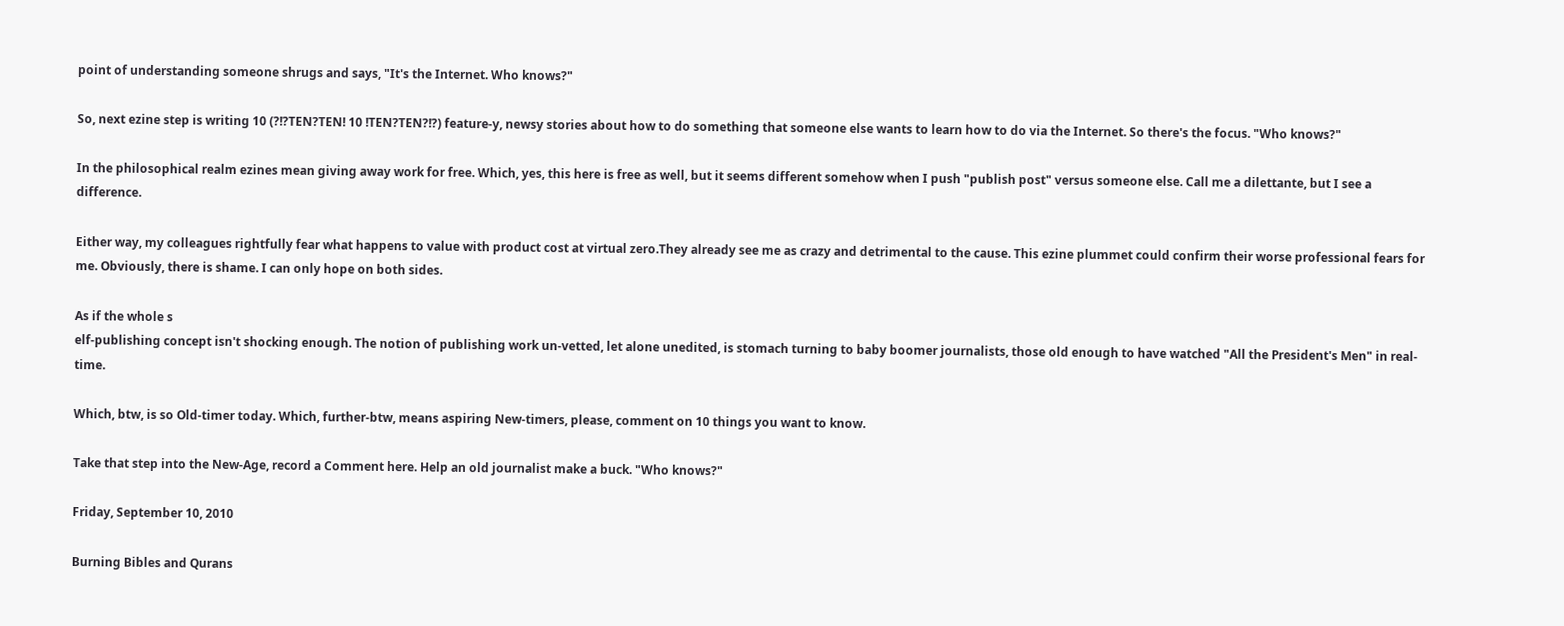point of understanding someone shrugs and says, "It's the Internet. Who knows?"

So, next ezine step is writing 10 (?!?TEN?TEN! 10 !TEN?TEN?!?) feature-y, newsy stories about how to do something that someone else wants to learn how to do via the Internet. So there's the focus. "Who knows?"

In the philosophical realm ezines mean giving away work for free. Which, yes, this here is free as well, but it seems different somehow when I push "publish post" versus someone else. Call me a dilettante, but I see a difference.

Either way, my colleagues rightfully fear what happens to value with product cost at virtual zero.They already see me as crazy and detrimental to the cause. This ezine plummet could confirm their worse professional fears for me. Obviously, there is shame. I can only hope on both sides.

As if the whole s
elf-publishing concept isn't shocking enough. The notion of publishing work un-vetted, let alone unedited, is stomach turning to baby boomer journalists, those old enough to have watched "All the President's Men" in real-time.

Which, btw, is so Old-timer today. Which, further-btw, means aspiring New-timers, please, comment on 10 things you want to know.

Take that step into the New-Age, record a Comment here. Help an old journalist make a buck. "Who knows?"

Friday, September 10, 2010

Burning Bibles and Qurans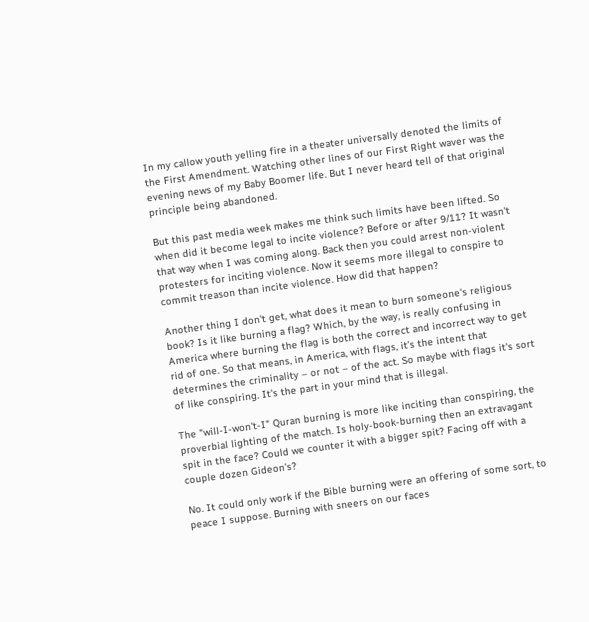In my callow youth yelling fire in a theater universally denoted the limits of the First Amendment. Watching other lines of our First Right waver was the evening news of my Baby Boomer life. But I never heard tell of that original principle being abandoned.

But this past media week makes me think such limits have been lifted. So when did it become legal to incite violence? Before or after 9/11? It wasn't that way when I was coming along. Back then you could arrest non-violent protesters for inciting violence. Now it seems more illegal to conspire to commit treason than incite violence. How did that happen?

Another thing I don't get, what does it mean to burn someone's religious book? Is it like burning a flag? Which, by the way, is really confusing in America where burning the flag is both the correct and incorrect way to get rid of one. So that means, in America, with flags, it’s the intent that determines the criminality – or not – of the act. So maybe with flags it's sort of like conspiring. It's the part in your mind that is illegal.

The "will-I-won't-I" Quran burning is more like inciting than conspiring, the proverbial lighting of the match. Is holy-book-burning then an extravagant spit in the face? Could we counter it with a bigger spit? Facing off with a couple dozen Gideon's?

No. It could only work if the Bible burning were an offering of some sort, to peace I suppose. Burning with sneers on our faces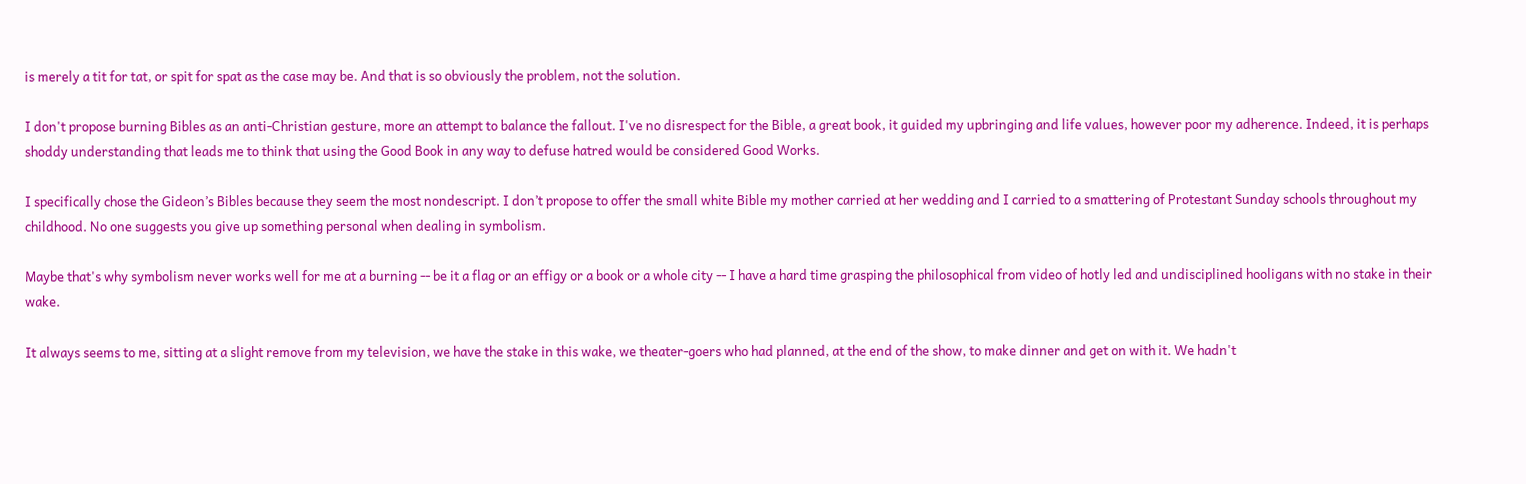is merely a tit for tat, or spit for spat as the case may be. And that is so obviously the problem, not the solution.

I don't propose burning Bibles as an anti-Christian gesture, more an attempt to balance the fallout. I've no disrespect for the Bible, a great book, it guided my upbringing and life values, however poor my adherence. Indeed, it is perhaps shoddy understanding that leads me to think that using the Good Book in any way to defuse hatred would be considered Good Works.

I specifically chose the Gideon’s Bibles because they seem the most nondescript. I don’t propose to offer the small white Bible my mother carried at her wedding and I carried to a smattering of Protestant Sunday schools throughout my childhood. No one suggests you give up something personal when dealing in symbolism.

Maybe that's why symbolism never works well for me at a burning -- be it a flag or an effigy or a book or a whole city -- I have a hard time grasping the philosophical from video of hotly led and undisciplined hooligans with no stake in their wake.

It always seems to me, sitting at a slight remove from my television, we have the stake in this wake, we theater-goers who had planned, at the end of the show, to make dinner and get on with it. We hadn't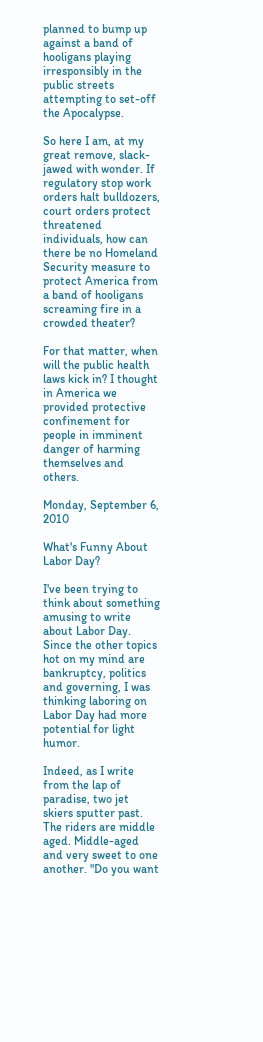planned to bump up against a band of hooligans playing irresponsibly in the public streets attempting to set-off the Apocalypse.

So here I am, at my great remove, slack-jawed with wonder. If regulatory stop work orders halt bulldozers, court orders protect threatened individuals, how can there be no Homeland Security measure to protect America from a band of hooligans screaming fire in a crowded theater?

For that matter, when will the public health laws kick in? I thought in America we provided protective confinement for people in imminent danger of harming themselves and others.

Monday, September 6, 2010

What's Funny About Labor Day?

I've been trying to think about something amusing to write about Labor Day. Since the other topics hot on my mind are bankruptcy, politics and governing, I was thinking laboring on Labor Day had more potential for light humor.

Indeed, as I write from the lap of paradise, two jet skiers sputter past. The riders are middle aged. Middle-aged and very sweet to one another. "Do you want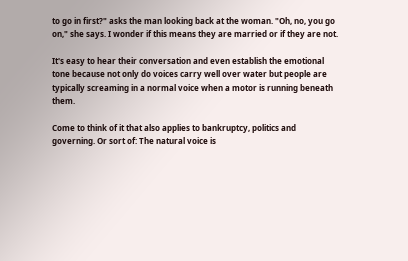to go in first?" asks the man looking back at the woman. "Oh, no, you go on," she says. I wonder if this means they are married or if they are not.

It's easy to hear their conversation and even establish the emotional tone because not only do voices carry well over water but people are typically screaming in a normal voice when a motor is running beneath them.

Come to think of it that also applies to bankruptcy, politics and governing. Or sort of: The natural voice is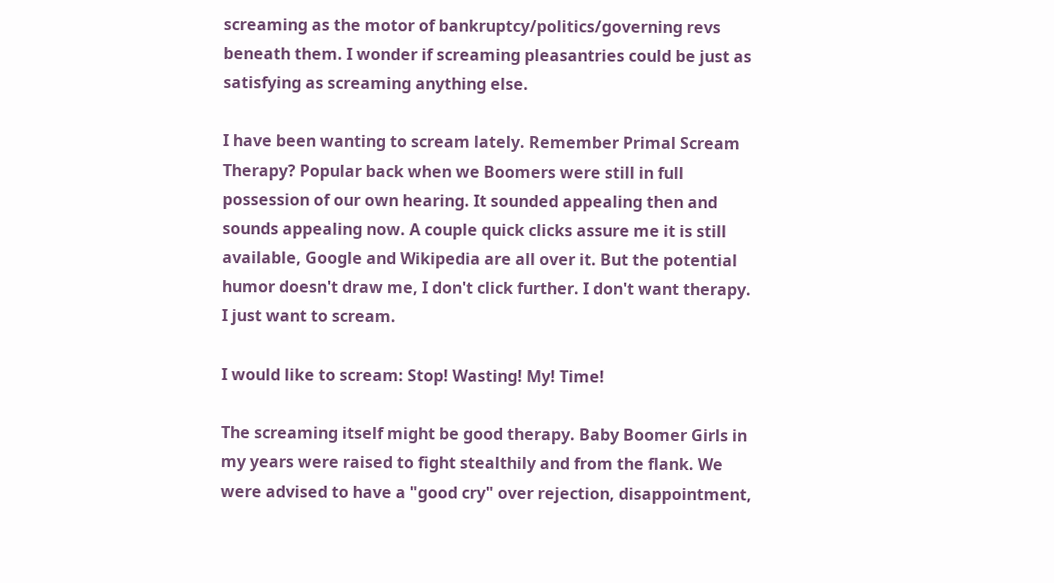screaming as the motor of bankruptcy/politics/governing revs beneath them. I wonder if screaming pleasantries could be just as satisfying as screaming anything else.

I have been wanting to scream lately. Remember Primal Scream Therapy? Popular back when we Boomers were still in full possession of our own hearing. It sounded appealing then and sounds appealing now. A couple quick clicks assure me it is still available, Google and Wikipedia are all over it. But the potential humor doesn't draw me, I don't click further. I don't want therapy. I just want to scream.

I would like to scream: Stop! Wasting! My! Time!

The screaming itself might be good therapy. Baby Boomer Girls in my years were raised to fight stealthily and from the flank. We were advised to have a "good cry" over rejection, disappointment,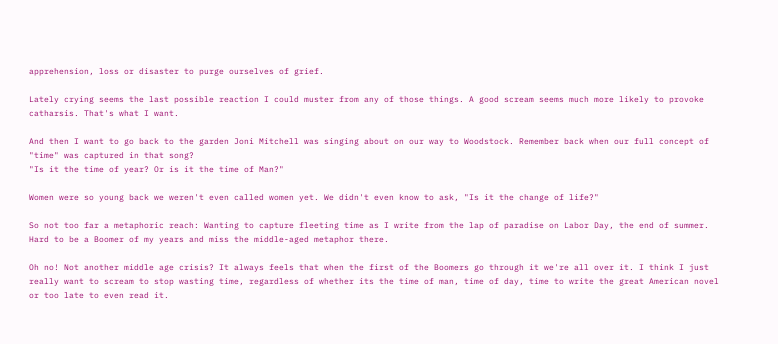apprehension, loss or disaster to purge ourselves of grief.

Lately crying seems the last possible reaction I could muster from any of those things. A good scream seems much more likely to provoke catharsis. That's what I want.

And then I want to go back to the garden Joni Mitchell was singing about on our way to Woodstock. Remember back when our full concept of "time" was captured in that song?
"Is it the time of year? Or is it the time of Man?"

Women were so young back we weren't even called women yet. We didn't even know to ask, "Is it the change of life?"

So not too far a metaphoric reach: Wanting to capture fleeting time as I write from the lap of paradise on Labor Day, the end of summer. Hard to be a Boomer of my years and miss the middle-aged metaphor there.

Oh no! Not another middle age crisis? It always feels that when the first of the Boomers go through it we're all over it. I think I just really want to scream to stop wasting time, regardless of whether its the time of man, time of day, time to write the great American novel or too late to even read it.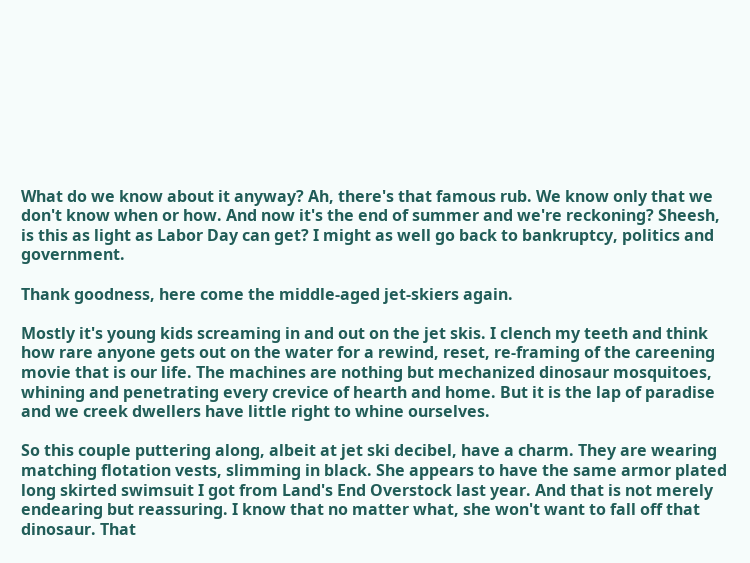What do we know about it anyway? Ah, there's that famous rub. We know only that we don't know when or how. And now it's the end of summer and we're reckoning? Sheesh, is this as light as Labor Day can get? I might as well go back to bankruptcy, politics and government.

Thank goodness, here come the middle-aged jet-skiers again.

Mostly it's young kids screaming in and out on the jet skis. I clench my teeth and think how rare anyone gets out on the water for a rewind, reset, re-framing of the careening movie that is our life. The machines are nothing but mechanized dinosaur mosquitoes, whining and penetrating every crevice of hearth and home. But it is the lap of paradise and we creek dwellers have little right to whine ourselves.

So this couple puttering along, albeit at jet ski decibel, have a charm. They are wearing matching flotation vests, slimming in black. She appears to have the same armor plated long skirted swimsuit I got from Land's End Overstock last year. And that is not merely endearing but reassuring. I know that no matter what, she won't want to fall off that dinosaur. That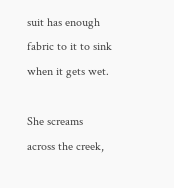suit has enough fabric to it to sink when it gets wet.

She screams across the creek,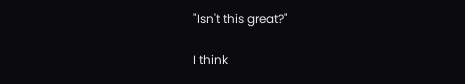"Isn't this great?"

I think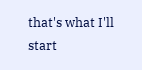that's what I'll start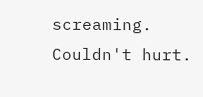screaming. Couldn't hurt.